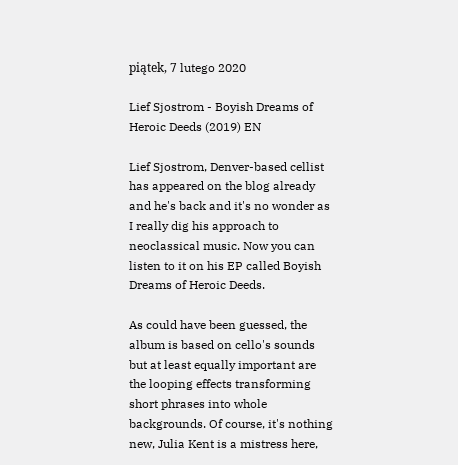piątek, 7 lutego 2020

Lief Sjostrom - Boyish Dreams of Heroic Deeds (2019) EN

Lief Sjostrom, Denver-based cellist has appeared on the blog already and he's back and it's no wonder as I really dig his approach to neoclassical music. Now you can listen to it on his EP called Boyish Dreams of Heroic Deeds.

As could have been guessed, the album is based on cello's sounds but at least equally important are the looping effects transforming short phrases into whole backgrounds. Of course, it's nothing new, Julia Kent is a mistress here,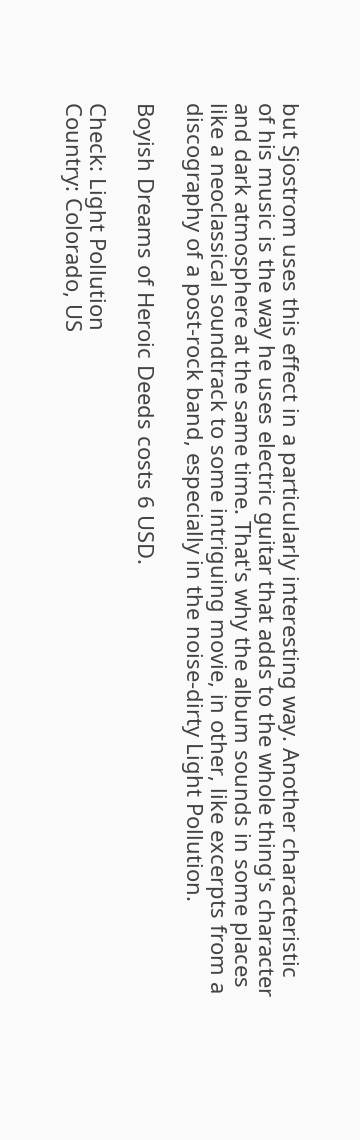but Sjostrom uses this effect in a particularly interesting way. Another characteristic of his music is the way he uses electric guitar that adds to the whole thing's character and dark atmosphere at the same time. That's why the album sounds in some places like a neoclassical soundtrack to some intriguing movie, in other, like excerpts from a discography of a post-rock band, especially in the noise-dirty Light Pollution.

Boyish Dreams of Heroic Deeds costs 6 USD.

Check: Light Pollution
Country: Colorado, US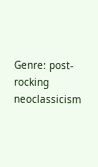Genre: post-rocking neoclassicism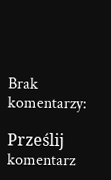Brak komentarzy:

Prześlij komentarz